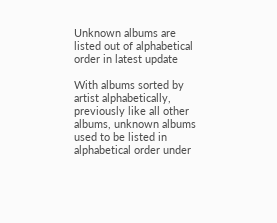Unknown albums are listed out of alphabetical order in latest update

With albums sorted by artist alphabetically, previously like all other albums, unknown albums used to be listed in alphabetical order under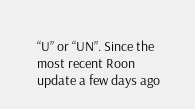“U” or “UN”. Since the most recent Roon update a few days ago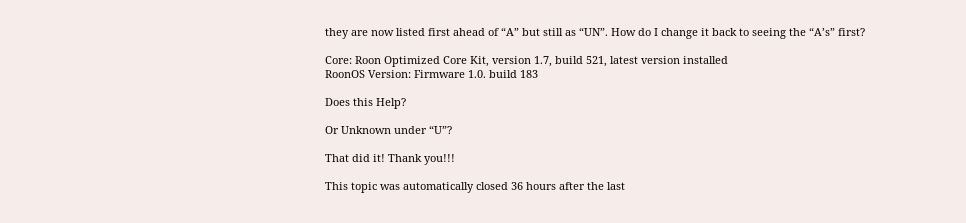they are now listed first ahead of “A” but still as “UN”. How do I change it back to seeing the “A’s” first?

Core: Roon Optimized Core Kit, version 1.7, build 521, latest version installed
RoonOS Version: Firmware 1.0. build 183

Does this Help?

Or Unknown under “U”?

That did it! Thank you!!!

This topic was automatically closed 36 hours after the last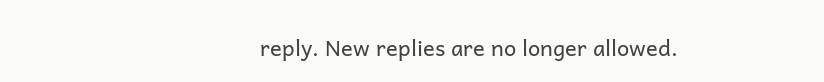reply. New replies are no longer allowed.